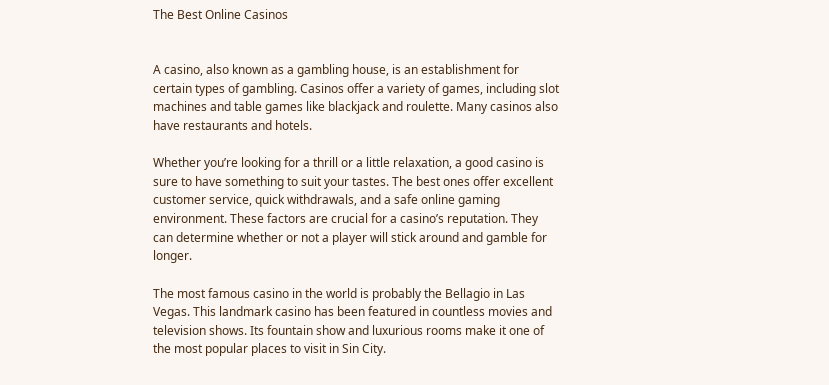The Best Online Casinos


A casino, also known as a gambling house, is an establishment for certain types of gambling. Casinos offer a variety of games, including slot machines and table games like blackjack and roulette. Many casinos also have restaurants and hotels.

Whether you’re looking for a thrill or a little relaxation, a good casino is sure to have something to suit your tastes. The best ones offer excellent customer service, quick withdrawals, and a safe online gaming environment. These factors are crucial for a casino’s reputation. They can determine whether or not a player will stick around and gamble for longer.

The most famous casino in the world is probably the Bellagio in Las Vegas. This landmark casino has been featured in countless movies and television shows. Its fountain show and luxurious rooms make it one of the most popular places to visit in Sin City.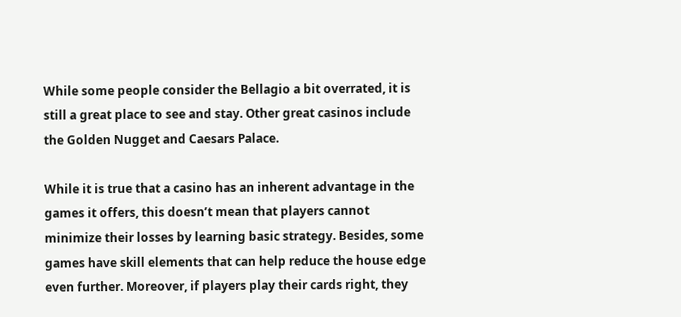While some people consider the Bellagio a bit overrated, it is still a great place to see and stay. Other great casinos include the Golden Nugget and Caesars Palace.

While it is true that a casino has an inherent advantage in the games it offers, this doesn’t mean that players cannot minimize their losses by learning basic strategy. Besides, some games have skill elements that can help reduce the house edge even further. Moreover, if players play their cards right, they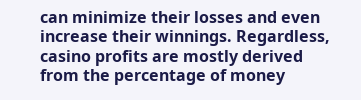can minimize their losses and even increase their winnings. Regardless, casino profits are mostly derived from the percentage of money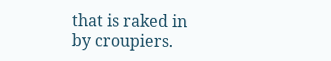that is raked in by croupiers.